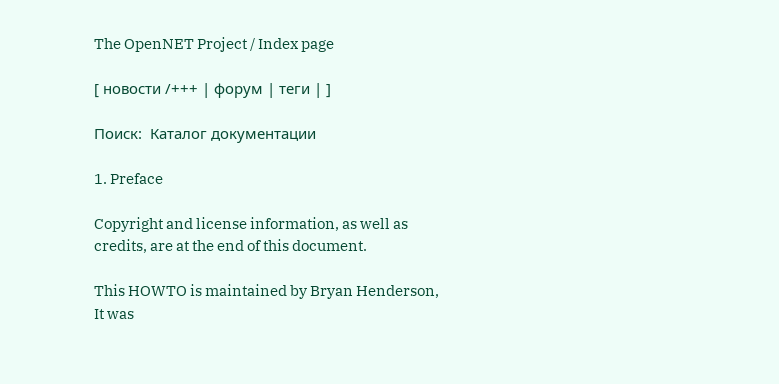The OpenNET Project / Index page

[ новости /+++ | форум | теги | ]

Поиск:  Каталог документации

1. Preface

Copyright and license information, as well as credits, are at the end of this document.

This HOWTO is maintained by Bryan Henderson, It was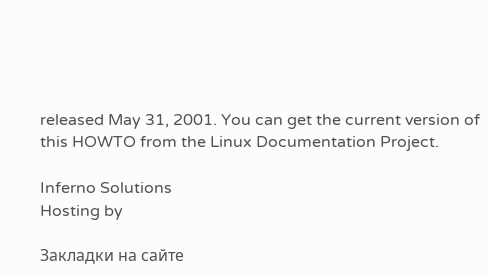released May 31, 2001. You can get the current version of this HOWTO from the Linux Documentation Project.

Inferno Solutions
Hosting by

Закладки на сайте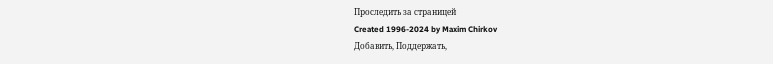Проследить за страницей
Created 1996-2024 by Maxim Chirkov
Добавить, Поддержать,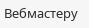Вебмастеру